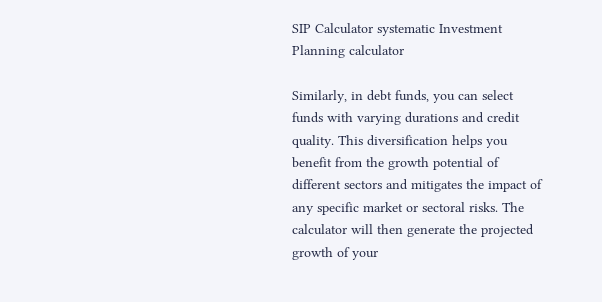SIP Calculator systematic Investment Planning calculator

Similarly, in debt funds, you can select funds with varying durations and credit quality. This diversification helps you benefit from the growth potential of different sectors and mitigates the impact of any specific market or sectoral risks. The calculator will then generate the projected growth of your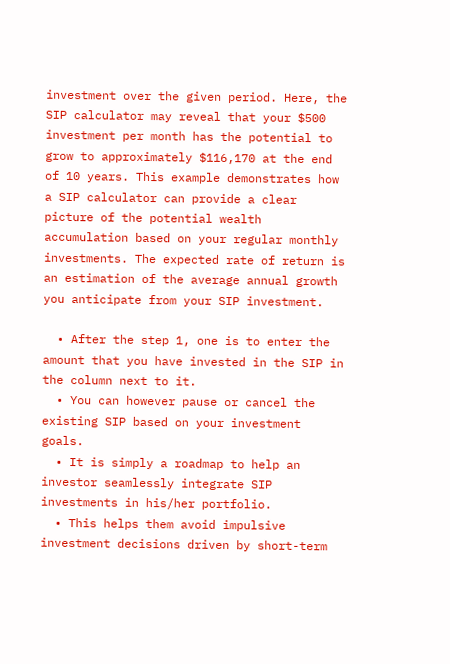investment over the given period. Here, the SIP calculator may reveal that your $500 investment per month has the potential to grow to approximately $116,170 at the end of 10 years. This example demonstrates how a SIP calculator can provide a clear picture of the potential wealth accumulation based on your regular monthly investments. The expected rate of return is an estimation of the average annual growth you anticipate from your SIP investment.

  • After the step 1, one is to enter the amount that you have invested in the SIP in the column next to it.
  • You can however pause or cancel the existing SIP based on your investment goals.
  • It is simply a roadmap to help an investor seamlessly integrate SIP investments in his/her portfolio.
  • This helps them avoid impulsive investment decisions driven by short-term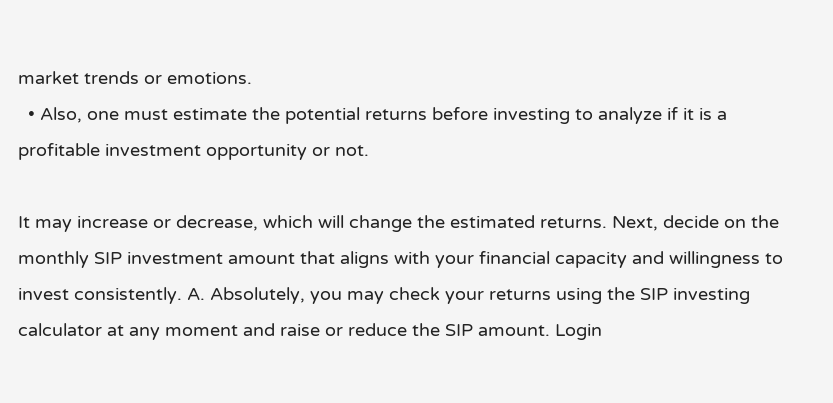market trends or emotions.
  • Also, one must estimate the potential returns before investing to analyze if it is a profitable investment opportunity or not.

It may increase or decrease, which will change the estimated returns. Next, decide on the monthly SIP investment amount that aligns with your financial capacity and willingness to invest consistently. A. Absolutely, you may check your returns using the SIP investing calculator at any moment and raise or reduce the SIP amount. Login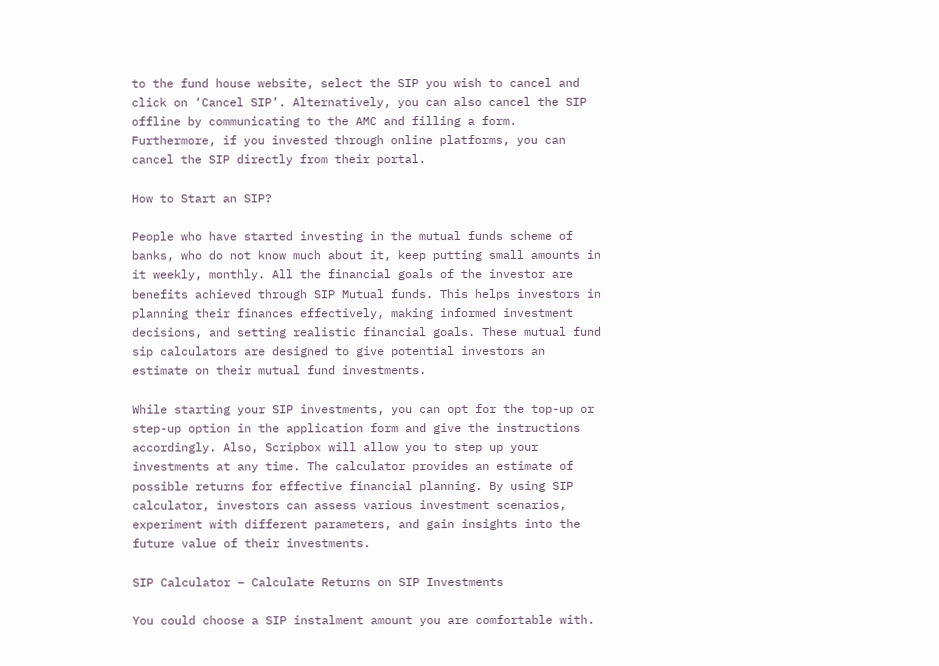to the fund house website, select the SIP you wish to cancel and click on ‘Cancel SIP’. Alternatively, you can also cancel the SIP offline by communicating to the AMC and filling a form. Furthermore, if you invested through online platforms, you can cancel the SIP directly from their portal.

How to Start an SIP?

People who have started investing in the mutual funds scheme of banks, who do not know much about it, keep putting small amounts in it weekly, monthly. All the financial goals of the investor are benefits achieved through SIP Mutual funds. This helps investors in planning their finances effectively, making informed investment decisions, and setting realistic financial goals. These mutual fund sip calculators are designed to give potential investors an estimate on their mutual fund investments.

While starting your SIP investments, you can opt for the top-up or step-up option in the application form and give the instructions accordingly. Also, Scripbox will allow you to step up your investments at any time. The calculator provides an estimate of possible returns for effective financial planning. By using SIP calculator, investors can assess various investment scenarios, experiment with different parameters, and gain insights into the future value of their investments.

SIP Calculator – Calculate Returns on SIP Investments

You could choose a SIP instalment amount you are comfortable with.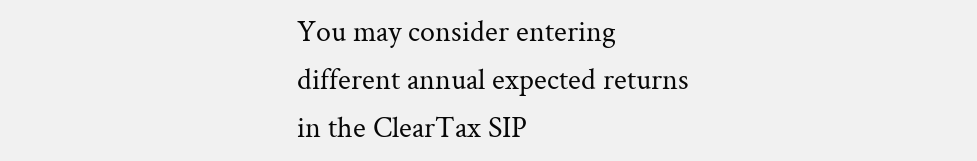You may consider entering different annual expected returns in the ClearTax SIP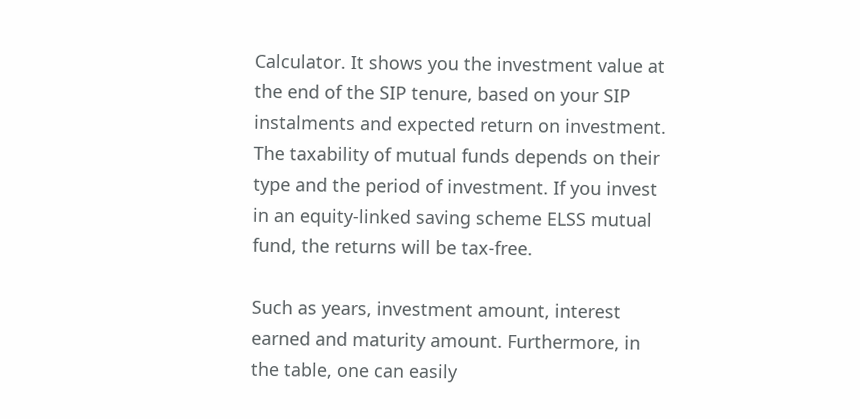Calculator. It shows you the investment value at the end of the SIP tenure, based on your SIP instalments and expected return on investment. The taxability of mutual funds depends on their type and the period of investment. If you invest in an equity-linked saving scheme ELSS mutual fund, the returns will be tax-free.

Such as years, investment amount, interest earned and maturity amount. Furthermore, in the table, one can easily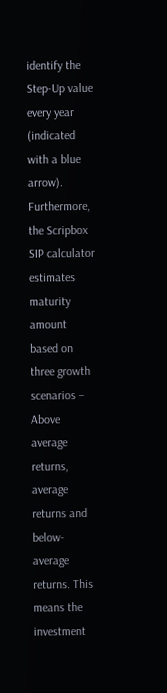identify the Step-Up value every year (indicated with a blue arrow). Furthermore, the Scripbox SIP calculator estimates maturity amount based on three growth scenarios – Above average returns, average returns and below-average returns. This means the investment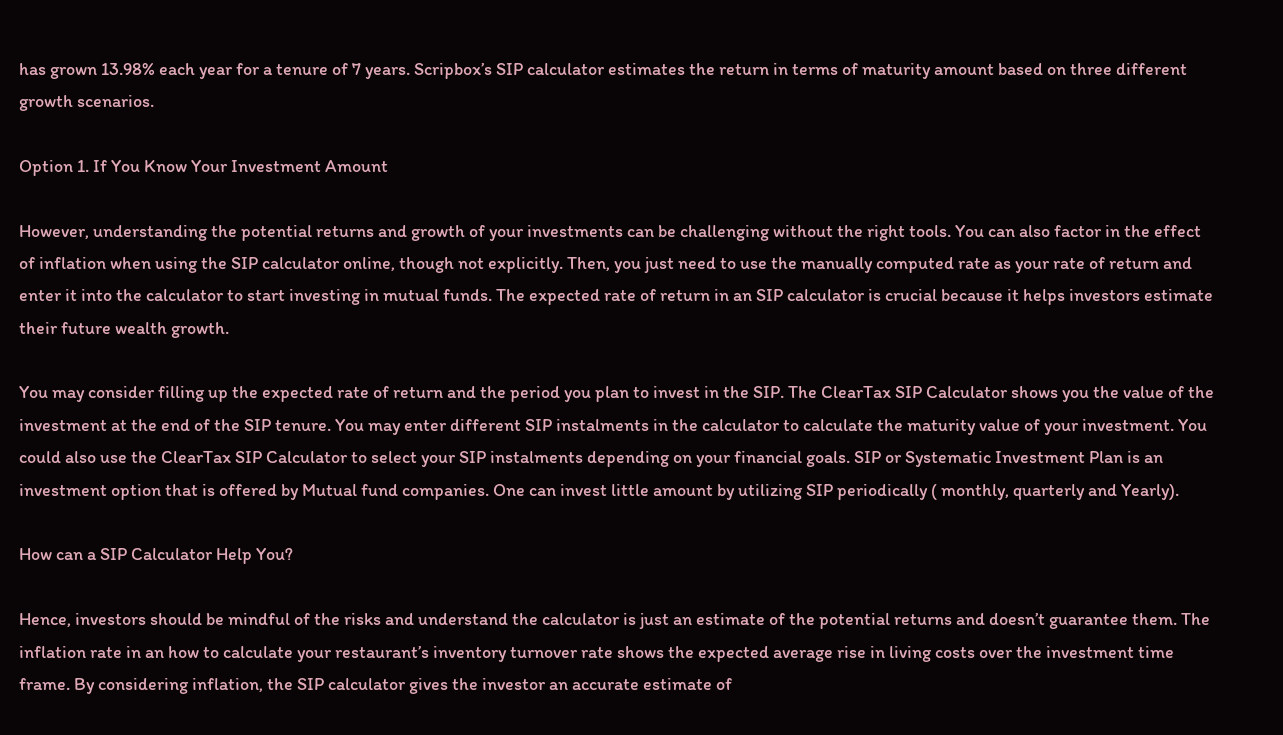has grown 13.98% each year for a tenure of 7 years. Scripbox’s SIP calculator estimates the return in terms of maturity amount based on three different growth scenarios.

Option 1. If You Know Your Investment Amount

However, understanding the potential returns and growth of your investments can be challenging without the right tools. You can also factor in the effect of inflation when using the SIP calculator online, though not explicitly. Then, you just need to use the manually computed rate as your rate of return and enter it into the calculator to start investing in mutual funds. The expected rate of return in an SIP calculator is crucial because it helps investors estimate their future wealth growth.

You may consider filling up the expected rate of return and the period you plan to invest in the SIP. The ClearTax SIP Calculator shows you the value of the investment at the end of the SIP tenure. You may enter different SIP instalments in the calculator to calculate the maturity value of your investment. You could also use the ClearTax SIP Calculator to select your SIP instalments depending on your financial goals. SIP or Systematic Investment Plan is an investment option that is offered by Mutual fund companies. One can invest little amount by utilizing SIP periodically ( monthly, quarterly and Yearly).

How can a SIP Calculator Help You?

Hence, investors should be mindful of the risks and understand the calculator is just an estimate of the potential returns and doesn’t guarantee them. The inflation rate in an how to calculate your restaurant’s inventory turnover rate shows the expected average rise in living costs over the investment time frame. By considering inflation, the SIP calculator gives the investor an accurate estimate of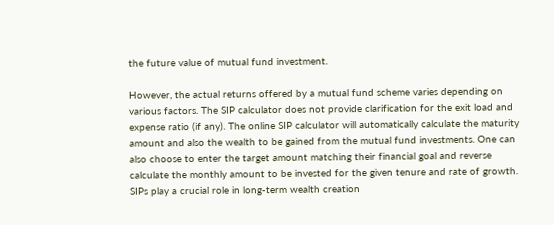the future value of mutual fund investment.

However, the actual returns offered by a mutual fund scheme varies depending on various factors. The SIP calculator does not provide clarification for the exit load and expense ratio (if any). The online SIP calculator will automatically calculate the maturity amount and also the wealth to be gained from the mutual fund investments. One can also choose to enter the target amount matching their financial goal and reverse calculate the monthly amount to be invested for the given tenure and rate of growth. SIPs play a crucial role in long-term wealth creation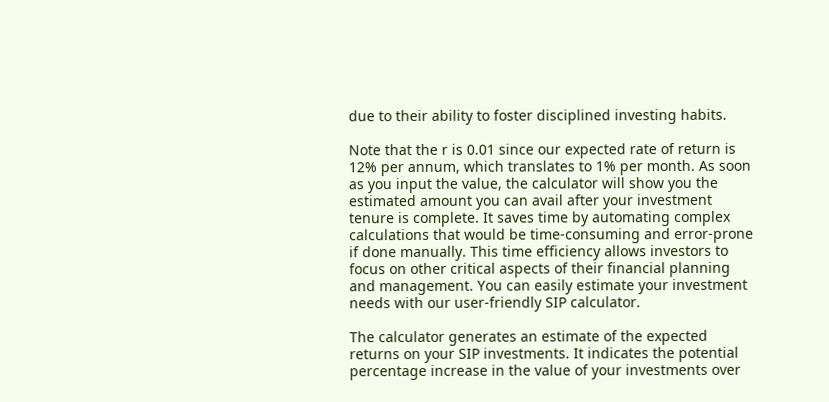due to their ability to foster disciplined investing habits.

Note that the r is 0.01 since our expected rate of return is 12% per annum, which translates to 1% per month. As soon as you input the value, the calculator will show you the estimated amount you can avail after your investment tenure is complete. It saves time by automating complex calculations that would be time-consuming and error-prone if done manually. This time efficiency allows investors to focus on other critical aspects of their financial planning and management. You can easily estimate your investment needs with our user-friendly SIP calculator.

The calculator generates an estimate of the expected returns on your SIP investments. It indicates the potential percentage increase in the value of your investments over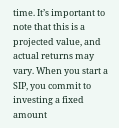time. It’s important to note that this is a projected value, and actual returns may vary. When you start a SIP, you commit to investing a fixed amount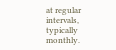at regular intervals, typically monthly.